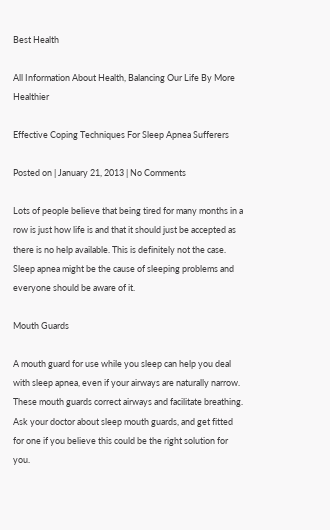Best Health

All Information About Health, Balancing Our Life By More Healthier

Effective Coping Techniques For Sleep Apnea Sufferers

Posted on | January 21, 2013 | No Comments

Lots of people believe that being tired for many months in a row is just how life is and that it should just be accepted as there is no help available. This is definitely not the case. Sleep apnea might be the cause of sleeping problems and everyone should be aware of it.

Mouth Guards

A mouth guard for use while you sleep can help you deal with sleep apnea, even if your airways are naturally narrow. These mouth guards correct airways and facilitate breathing. Ask your doctor about sleep mouth guards, and get fitted for one if you believe this could be the right solution for you.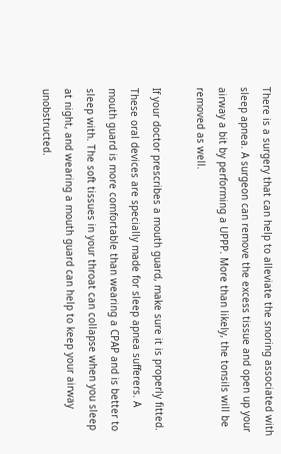There is a surgery that can help to alleviate the snoring associated with sleep apnea. A surgeon can remove the excess tissue and open up your airway a bit by performing a UPPP. More than likely, the tonsils will be removed as well.

If your doctor prescribes a mouth guard, make sure it is properly fitted. These oral devices are specially made for sleep apnea sufferers. A mouth guard is more comfortable than wearing a CPAP and is better to sleep with. The soft tissues in your throat can collapse when you sleep at night, and wearing a mouth guard can help to keep your airway unobstructed.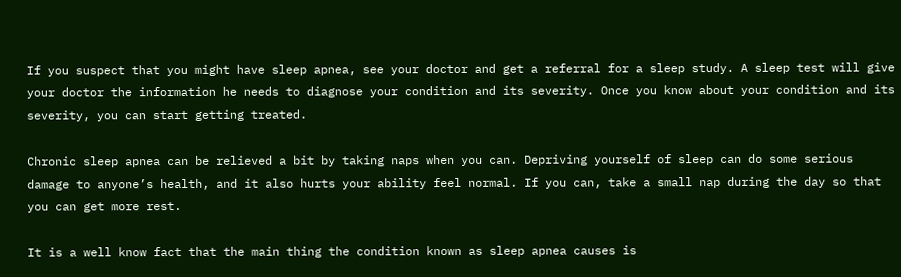If you suspect that you might have sleep apnea, see your doctor and get a referral for a sleep study. A sleep test will give your doctor the information he needs to diagnose your condition and its severity. Once you know about your condition and its severity, you can start getting treated.

Chronic sleep apnea can be relieved a bit by taking naps when you can. Depriving yourself of sleep can do some serious damage to anyone’s health, and it also hurts your ability feel normal. If you can, take a small nap during the day so that you can get more rest.

It is a well know fact that the main thing the condition known as sleep apnea causes is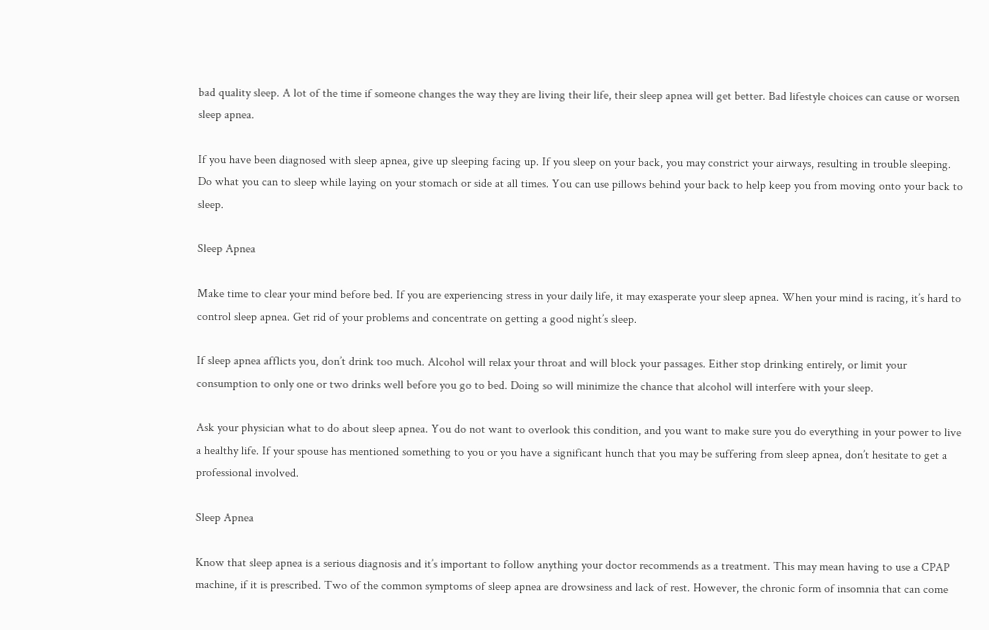bad quality sleep. A lot of the time if someone changes the way they are living their life, their sleep apnea will get better. Bad lifestyle choices can cause or worsen sleep apnea.

If you have been diagnosed with sleep apnea, give up sleeping facing up. If you sleep on your back, you may constrict your airways, resulting in trouble sleeping. Do what you can to sleep while laying on your stomach or side at all times. You can use pillows behind your back to help keep you from moving onto your back to sleep.

Sleep Apnea

Make time to clear your mind before bed. If you are experiencing stress in your daily life, it may exasperate your sleep apnea. When your mind is racing, it’s hard to control sleep apnea. Get rid of your problems and concentrate on getting a good night’s sleep.

If sleep apnea afflicts you, don’t drink too much. Alcohol will relax your throat and will block your passages. Either stop drinking entirely, or limit your consumption to only one or two drinks well before you go to bed. Doing so will minimize the chance that alcohol will interfere with your sleep.

Ask your physician what to do about sleep apnea. You do not want to overlook this condition, and you want to make sure you do everything in your power to live a healthy life. If your spouse has mentioned something to you or you have a significant hunch that you may be suffering from sleep apnea, don’t hesitate to get a professional involved.

Sleep Apnea

Know that sleep apnea is a serious diagnosis and it’s important to follow anything your doctor recommends as a treatment. This may mean having to use a CPAP machine, if it is prescribed. Two of the common symptoms of sleep apnea are drowsiness and lack of rest. However, the chronic form of insomnia that can come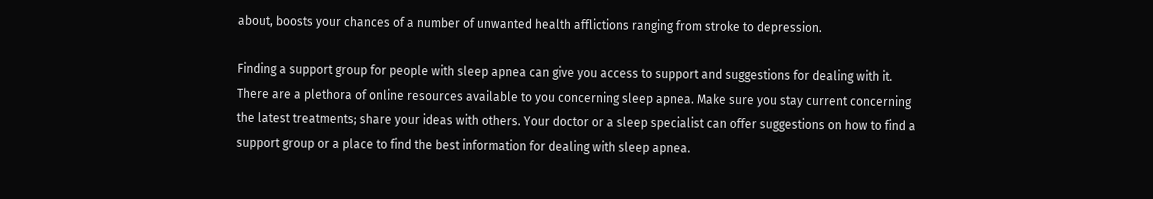about, boosts your chances of a number of unwanted health afflictions ranging from stroke to depression.

Finding a support group for people with sleep apnea can give you access to support and suggestions for dealing with it. There are a plethora of online resources available to you concerning sleep apnea. Make sure you stay current concerning the latest treatments; share your ideas with others. Your doctor or a sleep specialist can offer suggestions on how to find a support group or a place to find the best information for dealing with sleep apnea.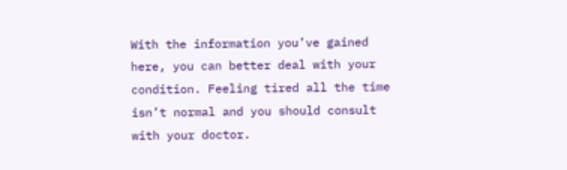With the information you’ve gained here, you can better deal with your condition. Feeling tired all the time isn’t normal and you should consult with your doctor.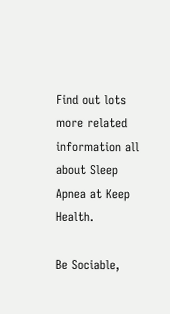Find out lots more related information all about Sleep Apnea at Keep Health.

Be Sociable,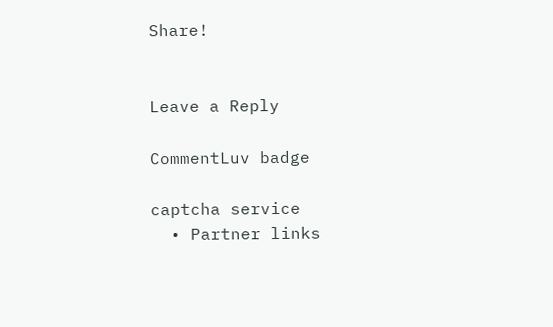Share!


Leave a Reply

CommentLuv badge

captcha service
  • Partner links